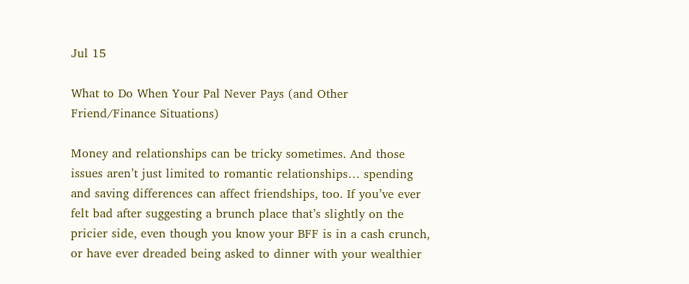Jul 15

What to Do When Your Pal Never Pays (and Other Friend/Finance Situations)

Money and relationships can be tricky sometimes. And those issues aren’t just limited to romantic relationships… spending and saving differences can affect friendships, too. If you’ve ever felt bad after suggesting a brunch place that’s slightly on the pricier side, even though you know your BFF is in a cash crunch, or have ever dreaded being asked to dinner with your wealthier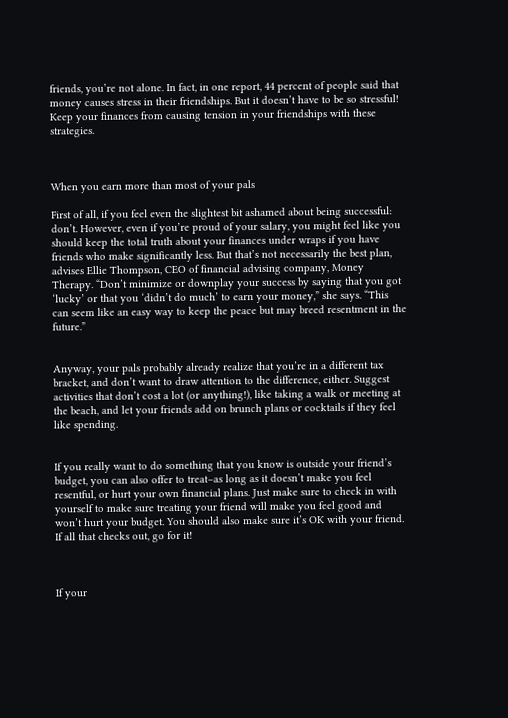friends, you’re not alone. In fact, in one report, 44 percent of people said that money causes stress in their friendships. But it doesn’t have to be so stressful! Keep your finances from causing tension in your friendships with these strategies.



When you earn more than most of your pals

First of all, if you feel even the slightest bit ashamed about being successful: don’t. However, even if you’re proud of your salary, you might feel like you should keep the total truth about your finances under wraps if you have friends who make significantly less. But that’s not necessarily the best plan, advises Ellie Thompson, CEO of financial advising company, Money Therapy. “Don’t minimize or downplay your success by saying that you got ‘lucky’ or that you ‘didn’t do much’ to earn your money,” she says. “This can seem like an easy way to keep the peace but may breed resentment in the future.”


Anyway, your pals probably already realize that you’re in a different tax bracket, and don’t want to draw attention to the difference, either. Suggest activities that don’t cost a lot (or anything!), like taking a walk or meeting at the beach, and let your friends add on brunch plans or cocktails if they feel like spending.


If you really want to do something that you know is outside your friend’s budget, you can also offer to treat–as long as it doesn’t make you feel resentful, or hurt your own financial plans. Just make sure to check in with yourself to make sure treating your friend will make you feel good and won’t hurt your budget. You should also make sure it’s OK with your friend. If all that checks out, go for it!



If your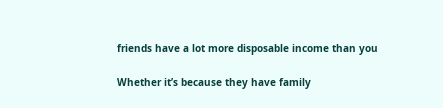friends have a lot more disposable income than you

Whether it’s because they have family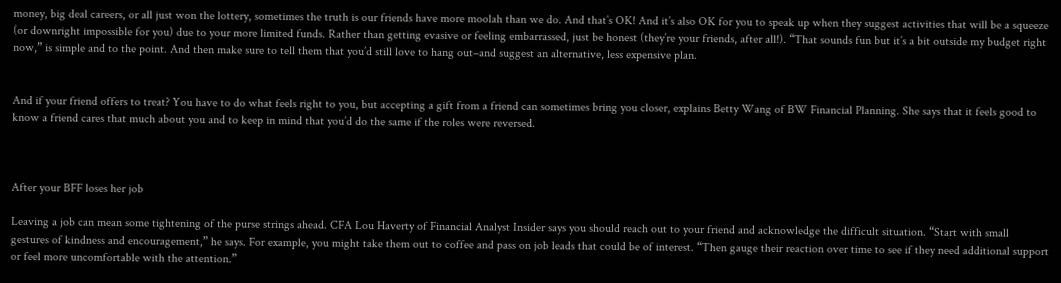money, big deal careers, or all just won the lottery, sometimes the truth is our friends have more moolah than we do. And that’s OK! And it’s also OK for you to speak up when they suggest activities that will be a squeeze (or downright impossible for you) due to your more limited funds. Rather than getting evasive or feeling embarrassed, just be honest (they’re your friends, after all!). “That sounds fun but it’s a bit outside my budget right now,” is simple and to the point. And then make sure to tell them that you’d still love to hang out–and suggest an alternative, less expensive plan.


And if your friend offers to treat? You have to do what feels right to you, but accepting a gift from a friend can sometimes bring you closer, explains Betty Wang of BW Financial Planning. She says that it feels good to know a friend cares that much about you and to keep in mind that you’d do the same if the roles were reversed.



After your BFF loses her job

Leaving a job can mean some tightening of the purse strings ahead. CFA Lou Haverty of Financial Analyst Insider says you should reach out to your friend and acknowledge the difficult situation. “Start with small gestures of kindness and encouragement,” he says. For example, you might take them out to coffee and pass on job leads that could be of interest. “Then gauge their reaction over time to see if they need additional support or feel more uncomfortable with the attention.”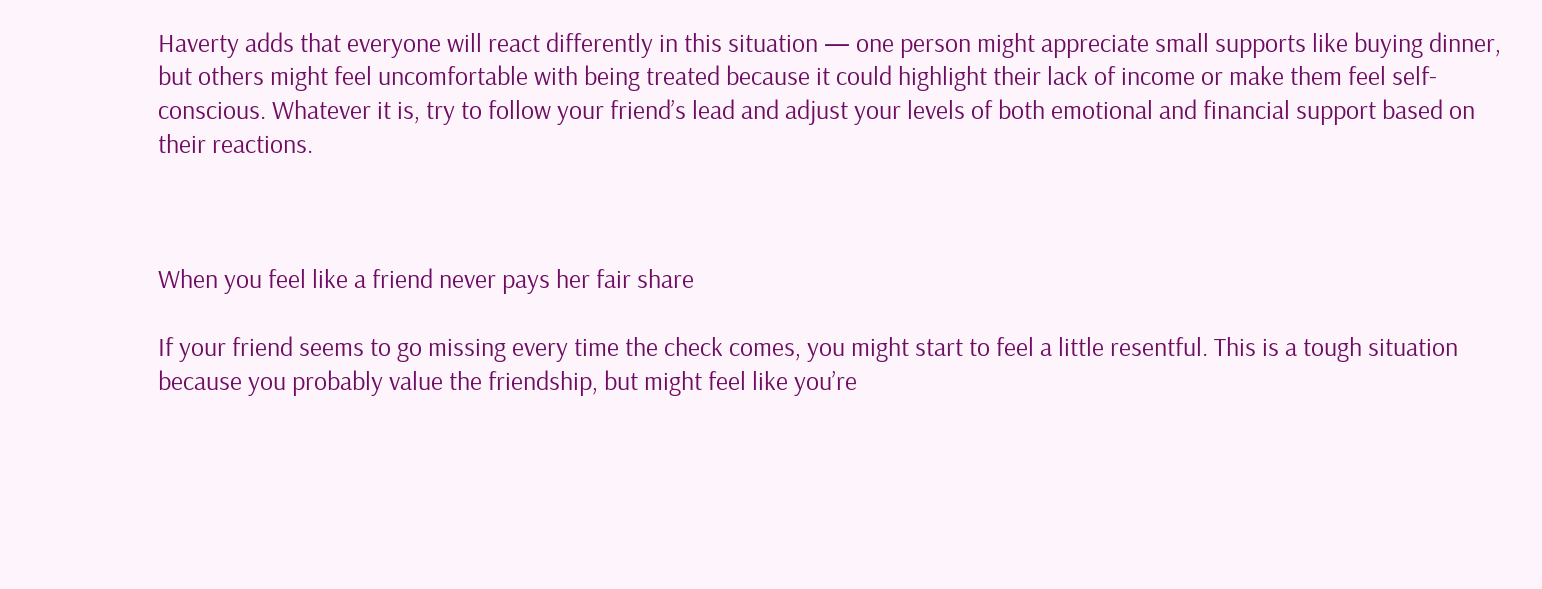Haverty adds that everyone will react differently in this situation — one person might appreciate small supports like buying dinner, but others might feel uncomfortable with being treated because it could highlight their lack of income or make them feel self-conscious. Whatever it is, try to follow your friend’s lead and adjust your levels of both emotional and financial support based on their reactions.



When you feel like a friend never pays her fair share

If your friend seems to go missing every time the check comes, you might start to feel a little resentful. This is a tough situation because you probably value the friendship, but might feel like you’re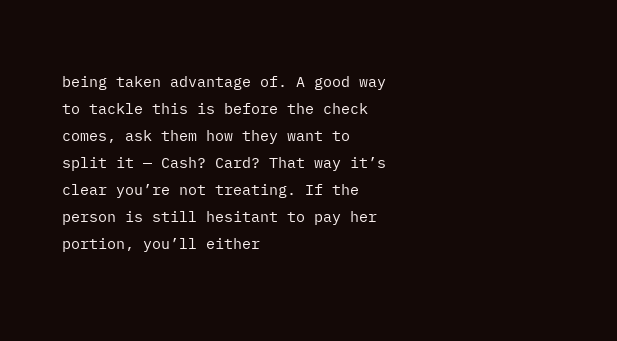being taken advantage of. A good way to tackle this is before the check comes, ask them how they want to split it — Cash? Card? That way it’s clear you’re not treating. If the person is still hesitant to pay her portion, you’ll either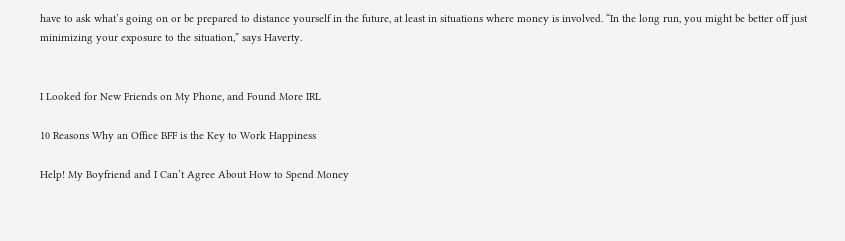have to ask what’s going on or be prepared to distance yourself in the future, at least in situations where money is involved. “In the long run, you might be better off just minimizing your exposure to the situation,” says Haverty.


I Looked for New Friends on My Phone, and Found More IRL

10 Reasons Why an Office BFF is the Key to Work Happiness

Help! My Boyfriend and I Can’t Agree About How to Spend Money